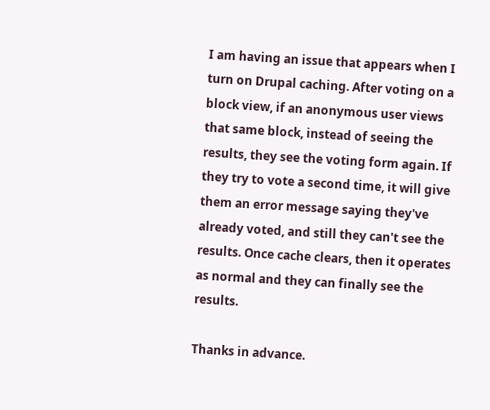I am having an issue that appears when I turn on Drupal caching. After voting on a block view, if an anonymous user views that same block, instead of seeing the results, they see the voting form again. If they try to vote a second time, it will give them an error message saying they've already voted, and still they can't see the results. Once cache clears, then it operates as normal and they can finally see the results.

Thanks in advance.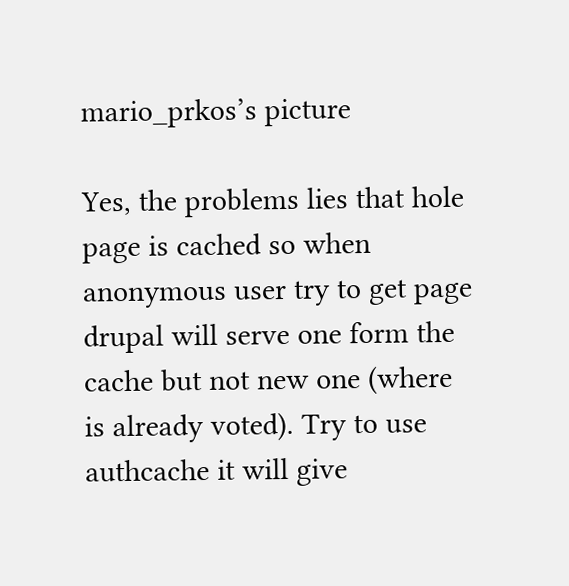mario_prkos’s picture

Yes, the problems lies that hole page is cached so when anonymous user try to get page drupal will serve one form the cache but not new one (where is already voted). Try to use authcache it will give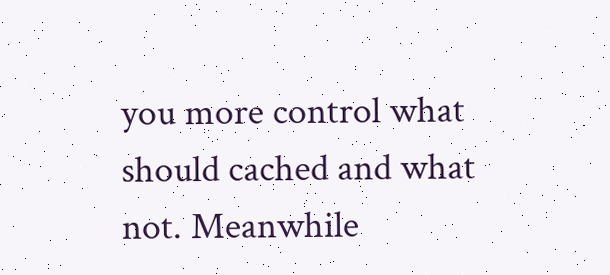you more control what should cached and what not. Meanwhile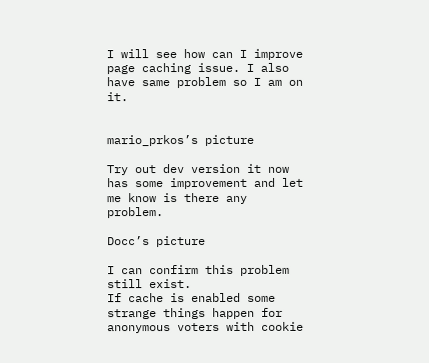I will see how can I improve page caching issue. I also have same problem so I am on it.


mario_prkos’s picture

Try out dev version it now has some improvement and let me know is there any problem.

Docc’s picture

I can confirm this problem still exist.
If cache is enabled some strange things happen for anonymous voters with cookie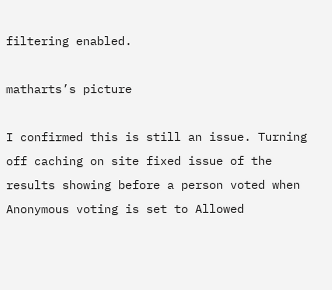filtering enabled.

matharts’s picture

I confirmed this is still an issue. Turning off caching on site fixed issue of the results showing before a person voted when Anonymous voting is set to Allowed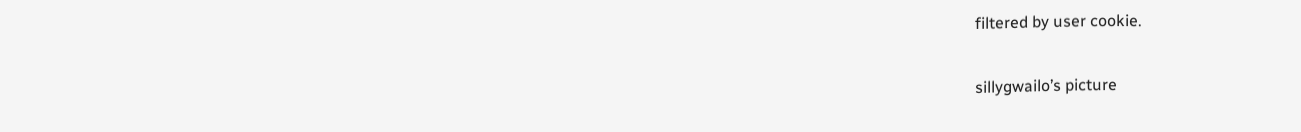filtered by user cookie.

sillygwailo’s picture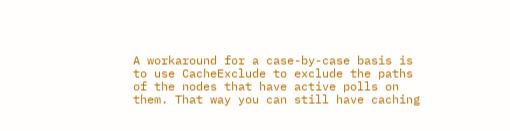A workaround for a case-by-case basis is to use CacheExclude to exclude the paths of the nodes that have active polls on them. That way you can still have caching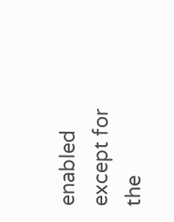enabled except for the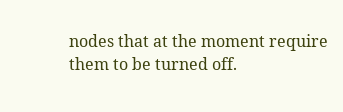nodes that at the moment require them to be turned off.